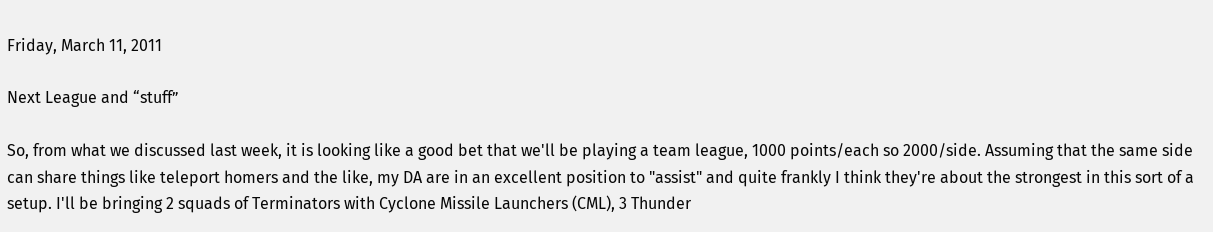Friday, March 11, 2011

Next League and “stuff”

So, from what we discussed last week, it is looking like a good bet that we'll be playing a team league, 1000 points/each so 2000/side. Assuming that the same side can share things like teleport homers and the like, my DA are in an excellent position to "assist" and quite frankly I think they're about the strongest in this sort of a setup. I'll be bringing 2 squads of Terminators with Cyclone Missile Launchers (CML), 3 Thunder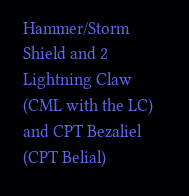Hammer/Storm Shield and 2 Lightning Claw (CML with the LC) and CPT Bezaliel (CPT Belial)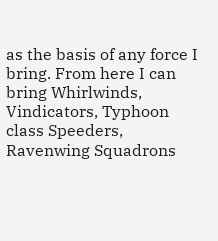as the basis of any force I bring. From here I can bring Whirlwinds, Vindicators, Typhoon class Speeders, Ravenwing Squadrons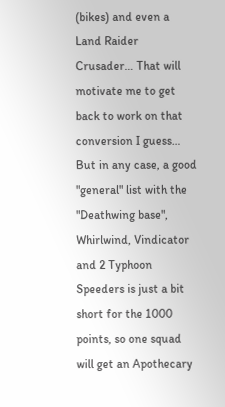(bikes) and even a Land Raider Crusader… That will motivate me to get back to work on that conversion I guess… But in any case, a good "general" list with the "Deathwing base", Whirlwind, Vindicator and 2 Typhoon Speeders is just a bit short for the 1000 points, so one squad will get an Apothecary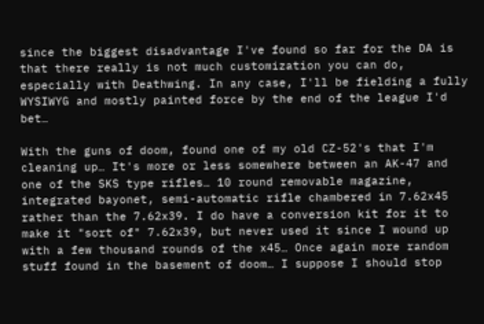since the biggest disadvantage I've found so far for the DA is that there really is not much customization you can do, especially with Deathwing. In any case, I'll be fielding a fully WYSIWYG and mostly painted force by the end of the league I'd bet…

With the guns of doom, found one of my old CZ-52's that I'm cleaning up… It's more or less somewhere between an AK-47 and one of the SKS type rifles… 10 round removable magazine, integrated bayonet, semi-automatic rifle chambered in 7.62x45 rather than the 7.62x39. I do have a conversion kit for it to make it "sort of" 7.62x39, but never used it since I wound up with a few thousand rounds of the x45… Once again more random stuff found in the basement of doom… I suppose I should stop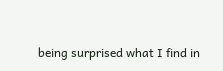being surprised what I find in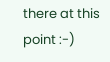there at this point :-)